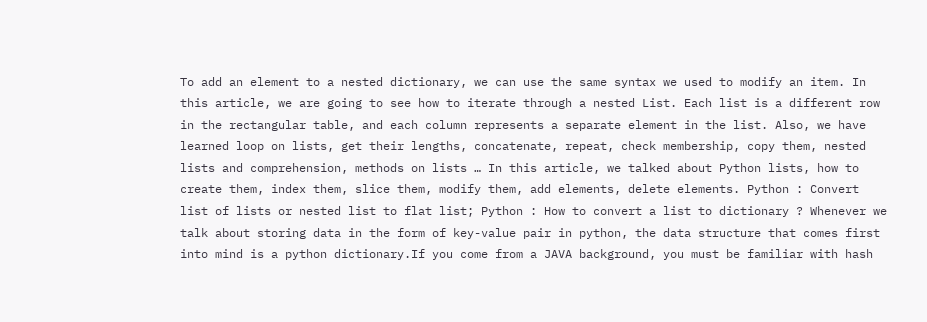To add an element to a nested dictionary, we can use the same syntax we used to modify an item. In this article, we are going to see how to iterate through a nested List. Each list is a different row in the rectangular table, and each column represents a separate element in the list. Also, we have learned loop on lists, get their lengths, concatenate, repeat, check membership, copy them, nested lists and comprehension, methods on lists … In this article, we talked about Python lists, how to create them, index them, slice them, modify them, add elements, delete elements. Python : Convert list of lists or nested list to flat list; Python : How to convert a list to dictionary ? Whenever we talk about storing data in the form of key-value pair in python, the data structure that comes first into mind is a python dictionary.If you come from a JAVA background, you must be familiar with hash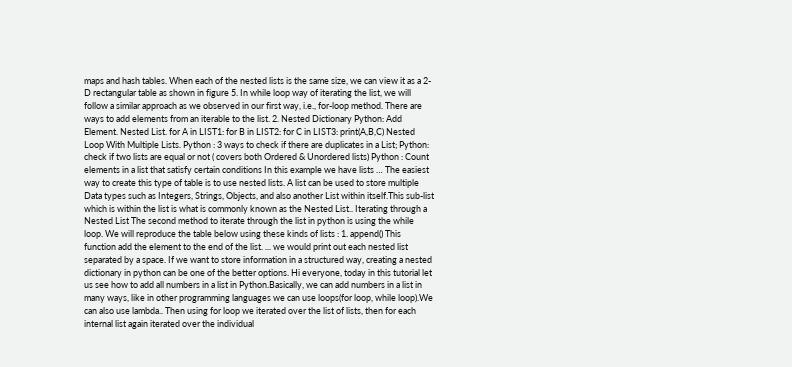maps and hash tables. When each of the nested lists is the same size, we can view it as a 2-D rectangular table as shown in figure 5. In while loop way of iterating the list, we will follow a similar approach as we observed in our first way, i.e., for-loop method. There are ways to add elements from an iterable to the list. 2. Nested Dictionary Python: Add Element. Nested List. for A in LIST1: for B in LIST2: for C in LIST3: print(A,B,C) Nested Loop With Multiple Lists. Python : 3 ways to check if there are duplicates in a List; Python: check if two lists are equal or not ( covers both Ordered & Unordered lists) Python : Count elements in a list that satisfy certain conditions In this example we have lists … The easiest way to create this type of table is to use nested lists. A list can be used to store multiple Data types such as Integers, Strings, Objects, and also another List within itself.This sub-list which is within the list is what is commonly known as the Nested List.. Iterating through a Nested List The second method to iterate through the list in python is using the while loop. We will reproduce the table below using these kinds of lists : 1. append() This function add the element to the end of the list. ... we would print out each nested list separated by a space. If we want to store information in a structured way, creating a nested dictionary in python can be one of the better options. Hi everyone, today in this tutorial let us see how to add all numbers in a list in Python.Basically, we can add numbers in a list in many ways, like in other programming languages we can use loops(for loop, while loop).We can also use lambda.. Then using for loop we iterated over the list of lists, then for each internal list again iterated over the individual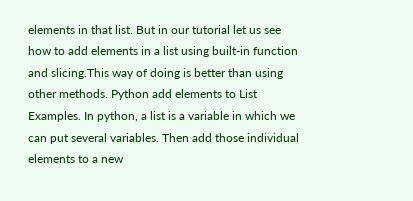elements in that list. But in our tutorial let us see how to add elements in a list using built-in function and slicing.This way of doing is better than using other methods. Python add elements to List Examples. In python, a list is a variable in which we can put several variables. Then add those individual elements to a new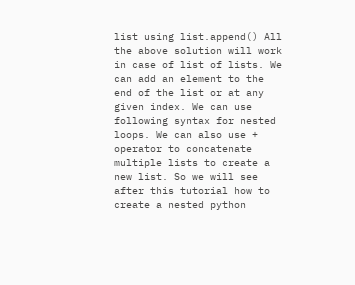list using list.append() All the above solution will work in case of list of lists. We can add an element to the end of the list or at any given index. We can use following syntax for nested loops. We can also use + operator to concatenate multiple lists to create a new list. So we will see after this tutorial how to create a nested python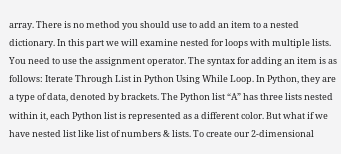array. There is no method you should use to add an item to a nested dictionary. In this part we will examine nested for loops with multiple lists. You need to use the assignment operator. The syntax for adding an item is as follows: Iterate Through List in Python Using While Loop. In Python, they are a type of data, denoted by brackets. The Python list “A” has three lists nested within it, each Python list is represented as a different color. But what if we have nested list like list of numbers & lists. To create our 2-dimensional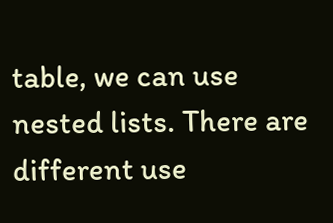table, we can use nested lists. There are different use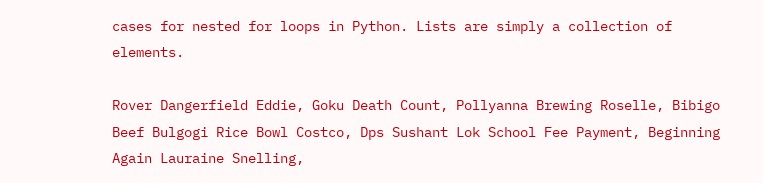cases for nested for loops in Python. Lists are simply a collection of elements.

Rover Dangerfield Eddie, Goku Death Count, Pollyanna Brewing Roselle, Bibigo Beef Bulgogi Rice Bowl Costco, Dps Sushant Lok School Fee Payment, Beginning Again Lauraine Snelling,